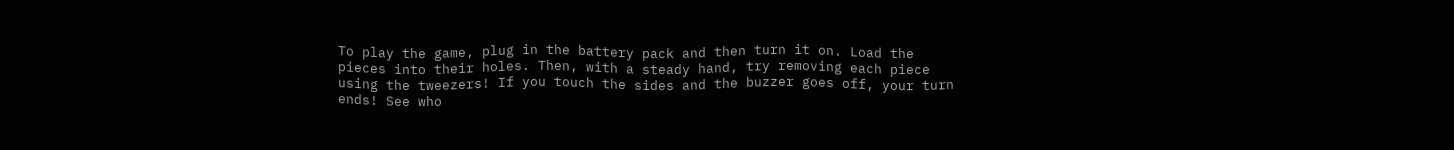To play the game, plug in the battery pack and then turn it on. Load the pieces into their holes. Then, with a steady hand, try removing each piece using the tweezers! If you touch the sides and the buzzer goes off, your turn ends! See who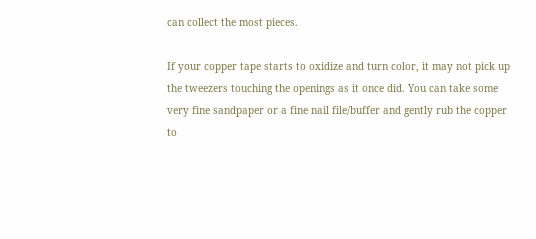can collect the most pieces.

If your copper tape starts to oxidize and turn color, it may not pick up the tweezers touching the openings as it once did. You can take some very fine sandpaper or a fine nail file/buffer and gently rub the copper to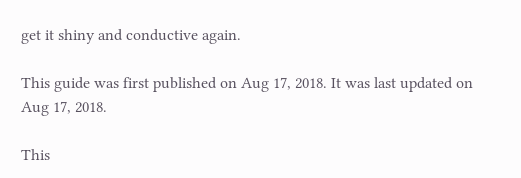get it shiny and conductive again.

This guide was first published on Aug 17, 2018. It was last updated on Aug 17, 2018.

This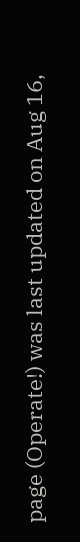page (Operate!) was last updated on Aug 16,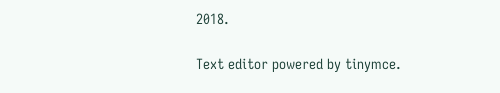2018.

Text editor powered by tinymce.